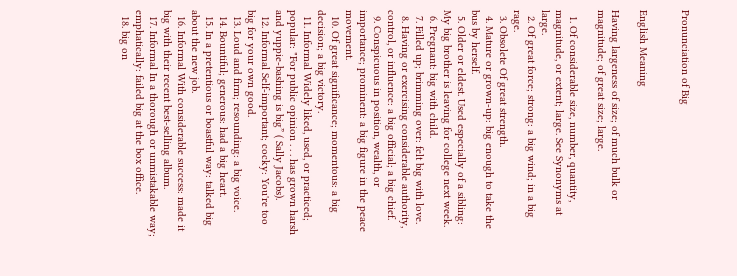Pronunciation of Big


English Meaning

Having largeness of size; of much bulk or magnitude; of great size; large.

  1. Of considerable size, number, quantity, magnitude, or extent; large. See Synonyms at large.
  2. Of great force; strong: a big wind; in a big rage.
  3. Obsolete Of great strength.
  4. Mature or grown-up: big enough to take the bus by herself.
  5. Older or eldest. Used especially of a sibling: My big brother is leaving for college next week.
  6. Pregnant: big with child.
  7. Filled up; brimming over: felt big with love.
  8. Having or exercising considerable authority, control, or influence: a big official; a big chief.
  9. Conspicuous in position, wealth, or importance; prominent: a big figure in the peace movement.
  10. Of great significance; momentous: a big decision; a big victory.
  11. Informal Widely liked, used, or practiced; popular: "For public opinion . . . has grown harsh and yuppie-bashing is big” ( Sally Jacobs).
  12. Informal Self-important; cocky: You're too big for your own good.
  13. Loud and firm; resounding: a big voice.
  14. Bountiful; generous: had a big heart.
  15. In a pretentious or boastful way: talked big about the new job.
  16. Informal With considerable success: made it big with their recent best-selling album.
  17. Informal In a thorough or unmistakable way; emphatically: failed big at the box office.
  18. big on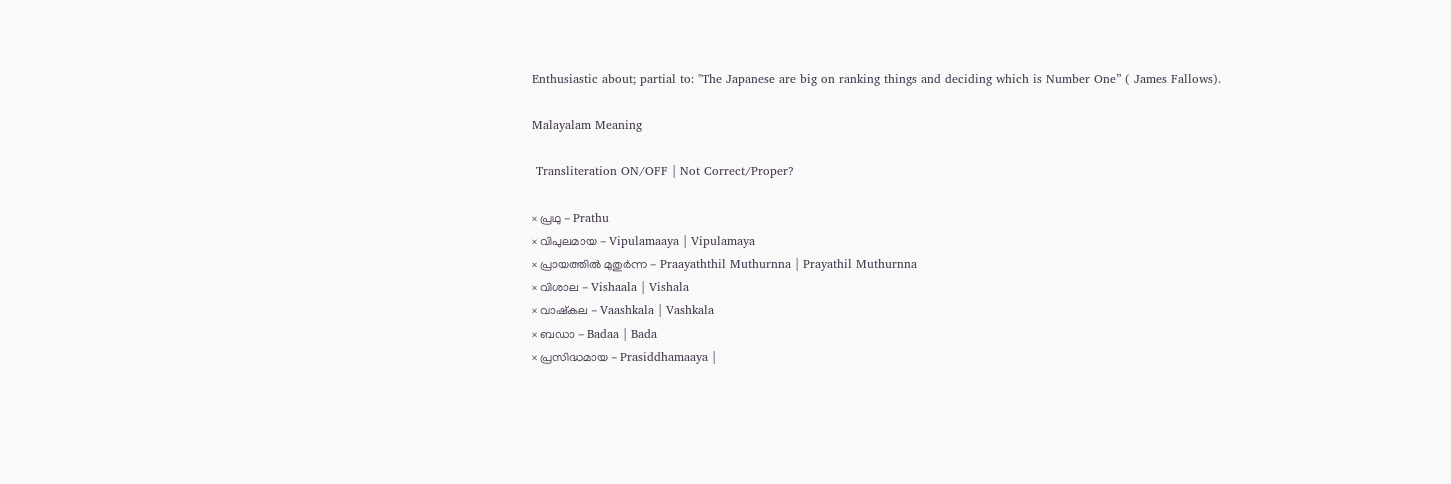Enthusiastic about; partial to: "The Japanese are big on ranking things and deciding which is Number One” ( James Fallows).

Malayalam Meaning

 Transliteration ON/OFF | Not Correct/Proper?

× പ്രഥു - Prathu
× വിപുലമായ - Vipulamaaya | Vipulamaya
× പ്രായത്തില്‍ മുതുര്‍ന്ന - Praayaththil Muthurnna | Prayathil Muthurnna
× വിശാല - Vishaala | Vishala
× വാഷ്കല - Vaashkala | Vashkala
× ബഡാ - Badaa | Bada
× പ്രസിദ്ധമായ - Prasiddhamaaya |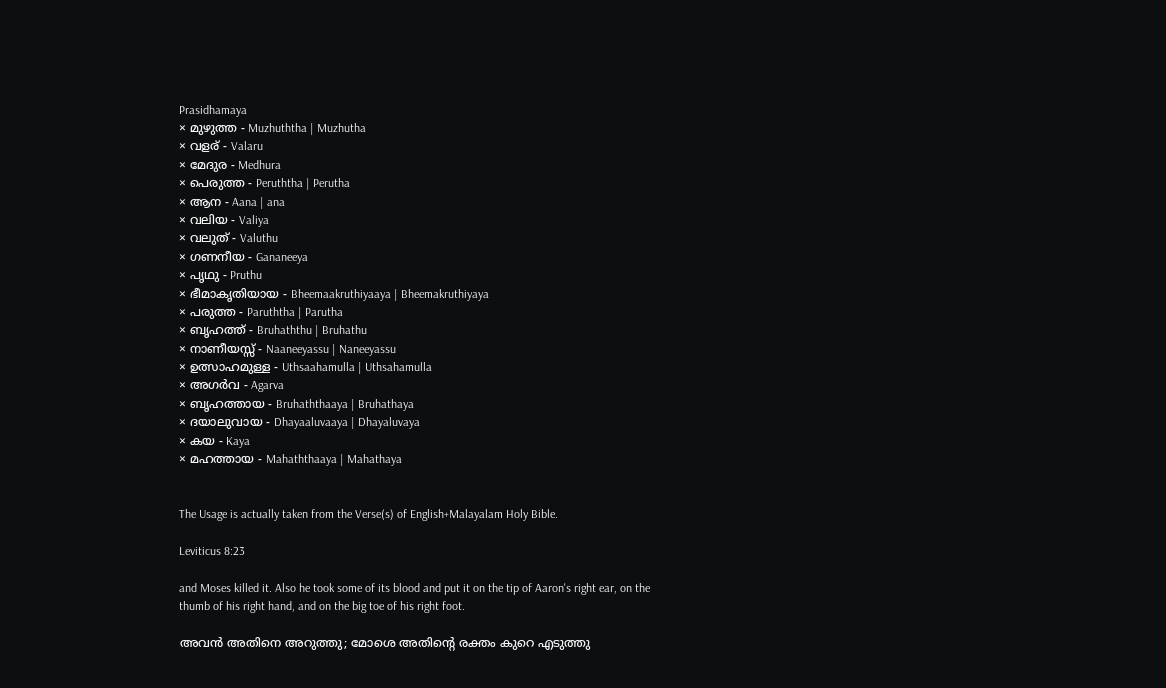Prasidhamaya
× മുഴുത്ത - Muzhuththa | Muzhutha
× വളര് - Valaru
× മേദുര - Medhura
× പെരുത്ത - Peruththa | Perutha
× ആന - Aana | ana
× വലിയ - Valiya
× വലുത് - Valuthu
× ഗണനീയ - Gananeeya
× പൃഥു - Pruthu
× ഭീമാകൃതിയായ - Bheemaakruthiyaaya | Bheemakruthiyaya
× പരുത്ത - Paruththa | Parutha
× ബൃഹത്ത് - Bruhaththu | Bruhathu
× നാണീയസ്സ് - Naaneeyassu | Naneeyassu
× ഉത്സാഹമുള്ള - Uthsaahamulla | Uthsahamulla
× അഗര്‍വ - Agarva
× ബൃഹത്തായ - Bruhaththaaya | Bruhathaya
× ദയാലുവായ - Dhayaaluvaaya | Dhayaluvaya
× കയ - Kaya
× മഹത്തായ - Mahaththaaya | Mahathaya


The Usage is actually taken from the Verse(s) of English+Malayalam Holy Bible.

Leviticus 8:23

and Moses killed it. Also he took some of its blood and put it on the tip of Aaron's right ear, on the thumb of his right hand, and on the big toe of his right foot.

അവൻ അതിനെ അറുത്തു; മോശെ അതിന്റെ രക്തം കുറെ എടുത്തു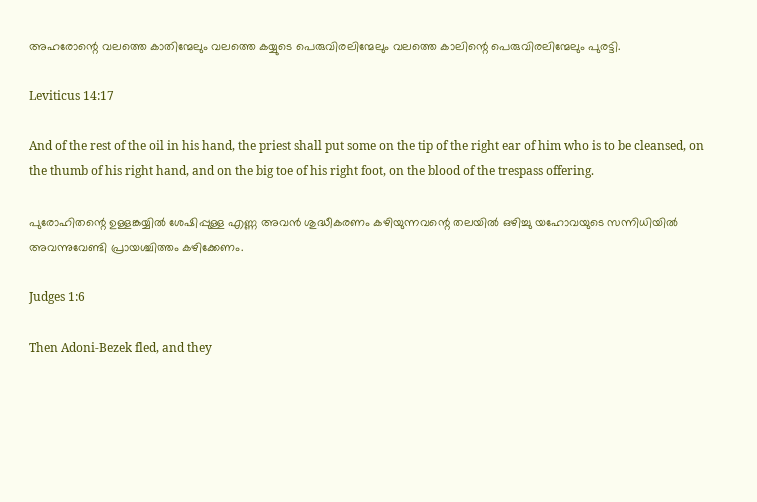അഹരോന്റെ വലത്തെ കാതിന്മേലും വലത്തെ കയ്യുടെ പെരുവിരലിന്മേലും വലത്തെ കാലിന്റെ പെരുവിരലിന്മേലും പുരട്ടി.

Leviticus 14:17

And of the rest of the oil in his hand, the priest shall put some on the tip of the right ear of him who is to be cleansed, on the thumb of his right hand, and on the big toe of his right foot, on the blood of the trespass offering.

പുരോഹിതന്റെ ഉള്ളങ്കയ്യിൽ ശേഷിപ്പുള്ള എണ്ണ അവൻ ശുദ്ധീകരണം കഴിയുന്നവന്റെ തലയിൽ ഒഴിച്ചു യഹോവയുടെ സന്നിധിയിൽ അവന്നുവേണ്ടി പ്രായശ്ചിത്തം കഴിക്കേണം.

Judges 1:6

Then Adoni-Bezek fled, and they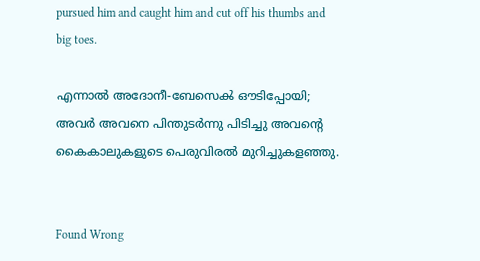pursued him and caught him and cut off his thumbs and big toes.

എന്നാൽ അദോനീ-ബേസെൿ ഔടിപ്പോയി; അവർ അവനെ പിന്തുടർന്നു പിടിച്ചു അവന്റെ കൈകാലുകളുടെ പെരുവിരൽ മുറിച്ചുകളഞ്ഞു.


Found Wrong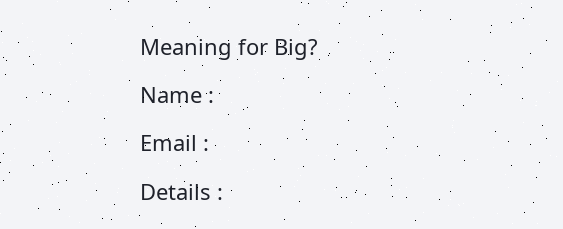Meaning for Big?

Name :

Email :

Details :